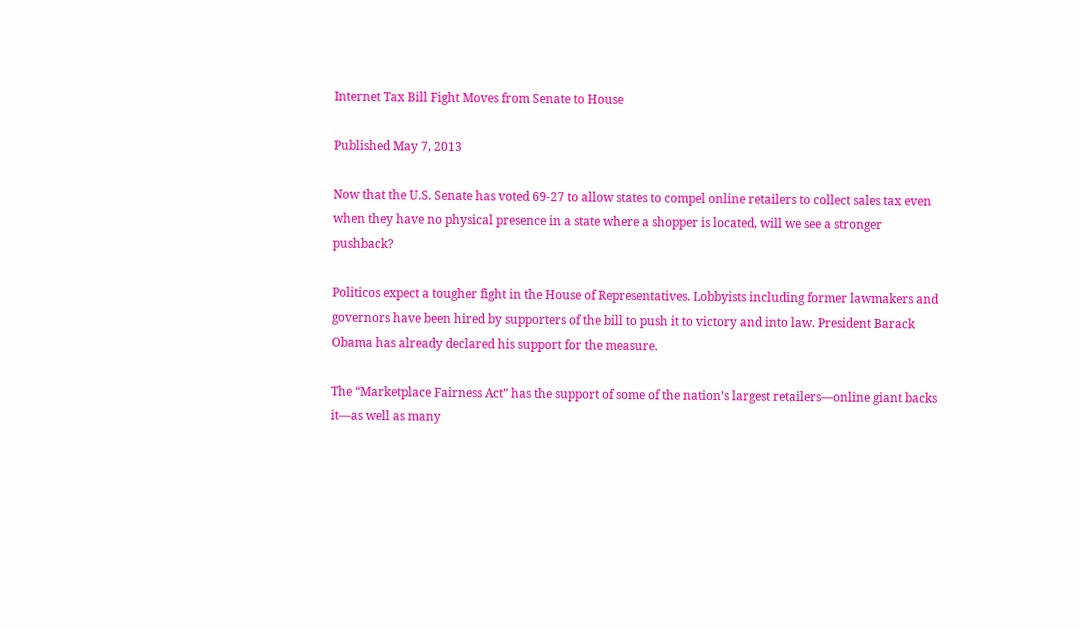Internet Tax Bill Fight Moves from Senate to House

Published May 7, 2013

Now that the U.S. Senate has voted 69-27 to allow states to compel online retailers to collect sales tax even when they have no physical presence in a state where a shopper is located, will we see a stronger pushback?

Politicos expect a tougher fight in the House of Representatives. Lobbyists including former lawmakers and governors have been hired by supporters of the bill to push it to victory and into law. President Barack Obama has already declared his support for the measure.

The “Marketplace Fairness Act” has the support of some of the nation’s largest retailers—online giant backs it—as well as many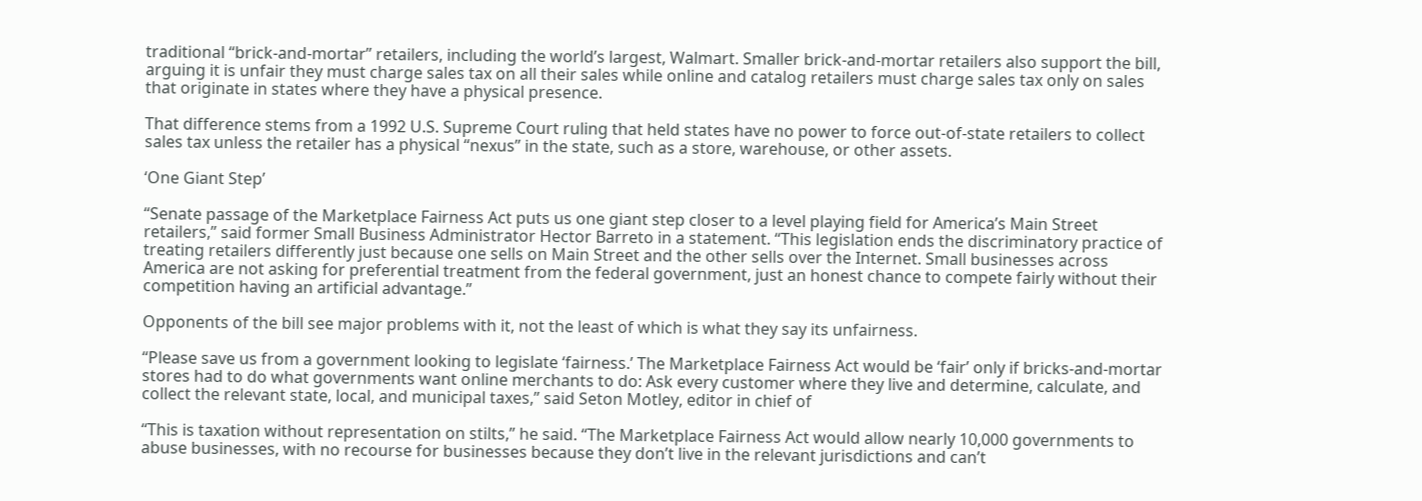traditional “brick-and-mortar” retailers, including the world’s largest, Walmart. Smaller brick-and-mortar retailers also support the bill, arguing it is unfair they must charge sales tax on all their sales while online and catalog retailers must charge sales tax only on sales that originate in states where they have a physical presence.

That difference stems from a 1992 U.S. Supreme Court ruling that held states have no power to force out-of-state retailers to collect sales tax unless the retailer has a physical “nexus” in the state, such as a store, warehouse, or other assets.

‘One Giant Step’

“Senate passage of the Marketplace Fairness Act puts us one giant step closer to a level playing field for America’s Main Street retailers,” said former Small Business Administrator Hector Barreto in a statement. “This legislation ends the discriminatory practice of treating retailers differently just because one sells on Main Street and the other sells over the Internet. Small businesses across America are not asking for preferential treatment from the federal government, just an honest chance to compete fairly without their competition having an artificial advantage.”

Opponents of the bill see major problems with it, not the least of which is what they say its unfairness.

“Please save us from a government looking to legislate ‘fairness.’ The Marketplace Fairness Act would be ‘fair’ only if bricks-and-mortar stores had to do what governments want online merchants to do: Ask every customer where they live and determine, calculate, and collect the relevant state, local, and municipal taxes,” said Seton Motley, editor in chief of

“This is taxation without representation on stilts,” he said. “The Marketplace Fairness Act would allow nearly 10,000 governments to abuse businesses, with no recourse for businesses because they don’t live in the relevant jurisdictions and can’t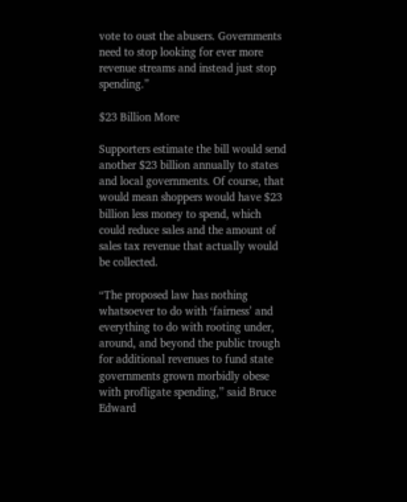vote to oust the abusers. Governments need to stop looking for ever more revenue streams and instead just stop spending.”

$23 Billion More

Supporters estimate the bill would send another $23 billion annually to states and local governments. Of course, that would mean shoppers would have $23 billion less money to spend, which could reduce sales and the amount of sales tax revenue that actually would be collected.

“The proposed law has nothing whatsoever to do with ‘fairness’ and everything to do with rooting under, around, and beyond the public trough for additional revenues to fund state governments grown morbidly obese with profligate spending,” said Bruce Edward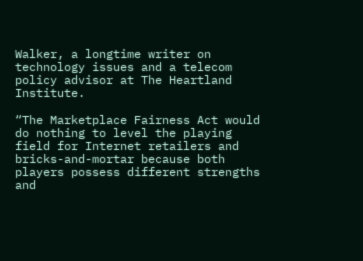Walker, a longtime writer on technology issues and a telecom policy advisor at The Heartland Institute.

“The Marketplace Fairness Act would do nothing to level the playing field for Internet retailers and bricks-and-mortar because both players possess different strengths and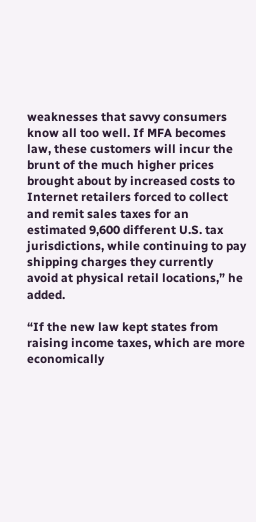weaknesses that savvy consumers know all too well. If MFA becomes law, these customers will incur the brunt of the much higher prices brought about by increased costs to Internet retailers forced to collect and remit sales taxes for an estimated 9,600 different U.S. tax jurisdictions, while continuing to pay shipping charges they currently avoid at physical retail locations,” he added.

“If the new law kept states from raising income taxes, which are more economically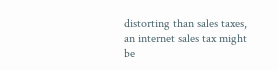distorting than sales taxes, an internet sales tax might be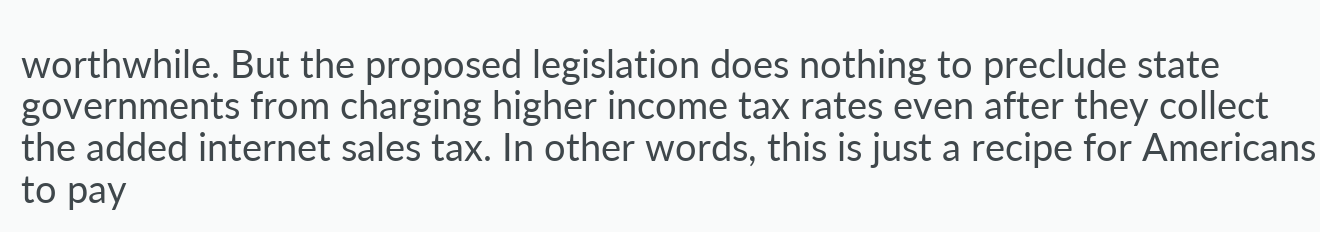worthwhile. But the proposed legislation does nothing to preclude state governments from charging higher income tax rates even after they collect the added internet sales tax. In other words, this is just a recipe for Americans to pay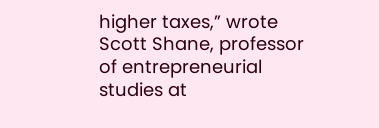higher taxes,” wrote Scott Shane, professor of entrepreneurial studies at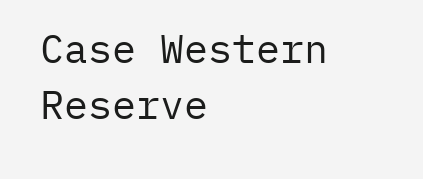Case Western Reserve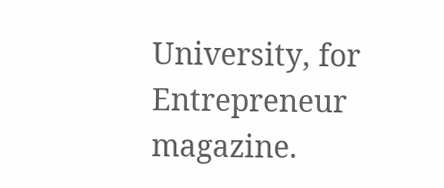University, for Entrepreneur magazine.